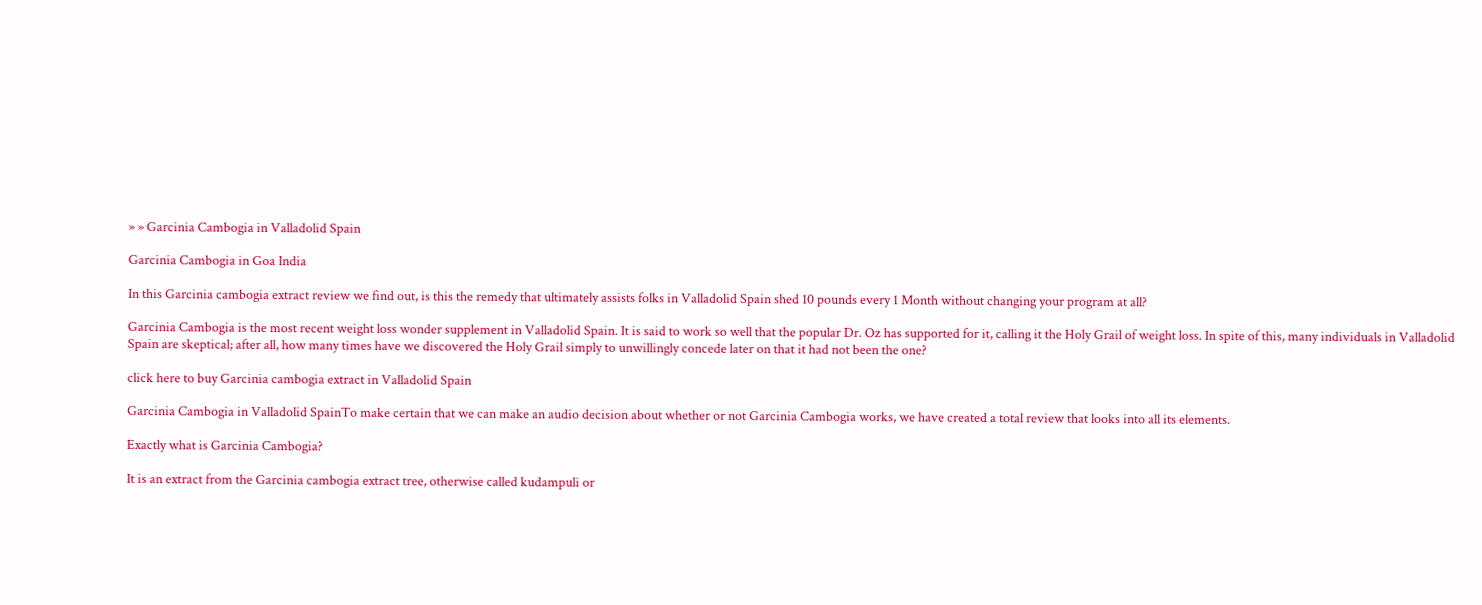» » Garcinia Cambogia in Valladolid Spain

Garcinia Cambogia in Goa India

In this Garcinia cambogia extract review we find out, is this the remedy that ultimately assists folks in Valladolid Spain shed 10 pounds every 1 Month without changing your program at all?

Garcinia Cambogia is the most recent weight loss wonder supplement in Valladolid Spain. It is said to work so well that the popular Dr. Oz has supported for it, calling it the Holy Grail of weight loss. In spite of this, many individuals in Valladolid Spain are skeptical; after all, how many times have we discovered the Holy Grail simply to unwillingly concede later on that it had not been the one?

click here to buy Garcinia cambogia extract in Valladolid Spain

Garcinia Cambogia in Valladolid SpainTo make certain that we can make an audio decision about whether or not Garcinia Cambogia works, we have created a total review that looks into all its elements.

Exactly what is Garcinia Cambogia?

It is an extract from the Garcinia cambogia extract tree, otherwise called kudampuli or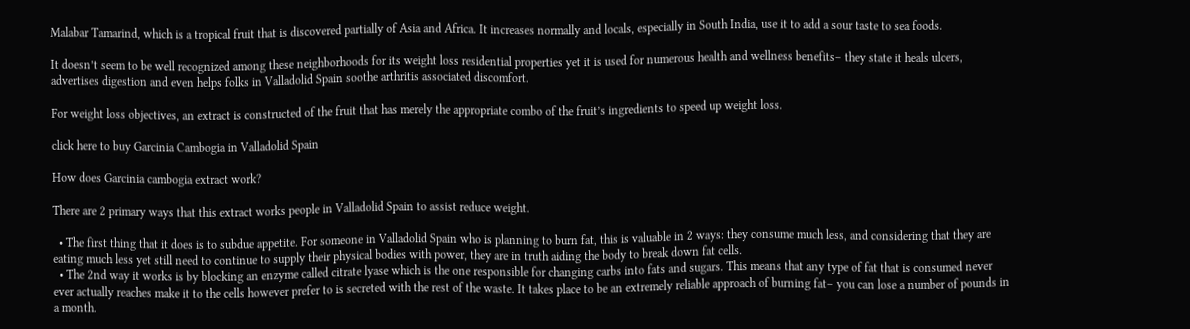Malabar Tamarind, which is a tropical fruit that is discovered partially of Asia and Africa. It increases normally and locals, especially in South India, use it to add a sour taste to sea foods.

It doesn’t seem to be well recognized among these neighborhoods for its weight loss residential properties yet it is used for numerous health and wellness benefits– they state it heals ulcers, advertises digestion and even helps folks in Valladolid Spain soothe arthritis associated discomfort.

For weight loss objectives, an extract is constructed of the fruit that has merely the appropriate combo of the fruit’s ingredients to speed up weight loss.

click here to buy Garcinia Cambogia in Valladolid Spain

How does Garcinia cambogia extract work?

There are 2 primary ways that this extract works people in Valladolid Spain to assist reduce weight.

  • The first thing that it does is to subdue appetite. For someone in Valladolid Spain who is planning to burn fat, this is valuable in 2 ways: they consume much less, and considering that they are eating much less yet still need to continue to supply their physical bodies with power, they are in truth aiding the body to break down fat cells.
  • The 2nd way it works is by blocking an enzyme called citrate lyase which is the one responsible for changing carbs into fats and sugars. This means that any type of fat that is consumed never ever actually reaches make it to the cells however prefer to is secreted with the rest of the waste. It takes place to be an extremely reliable approach of burning fat– you can lose a number of pounds in a month.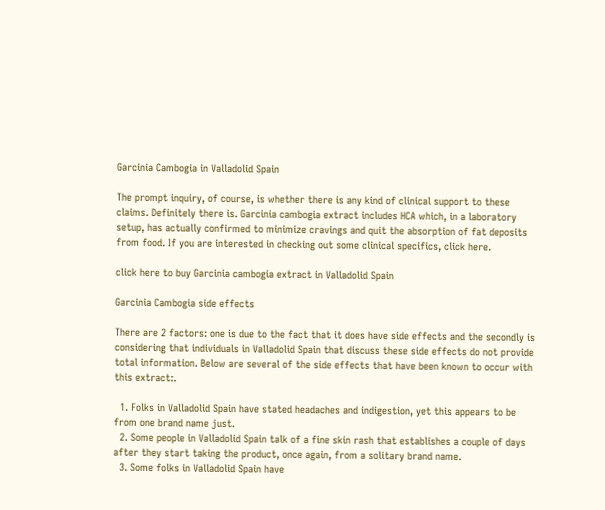Garcinia Cambogia in Valladolid Spain

The prompt inquiry, of course, is whether there is any kind of clinical support to these claims. Definitely there is. Garcinia cambogia extract includes HCA which, in a laboratory setup, has actually confirmed to minimize cravings and quit the absorption of fat deposits from food. If you are interested in checking out some clinical specifics, click here.

click here to buy Garcinia cambogia extract in Valladolid Spain

Garcinia Cambogia side effects

There are 2 factors: one is due to the fact that it does have side effects and the secondly is considering that individuals in Valladolid Spain that discuss these side effects do not provide total information. Below are several of the side effects that have been known to occur with this extract:.

  1. Folks in Valladolid Spain have stated headaches and indigestion, yet this appears to be from one brand name just.
  2. Some people in Valladolid Spain talk of a fine skin rash that establishes a couple of days after they start taking the product, once again, from a solitary brand name.
  3. Some folks in Valladolid Spain have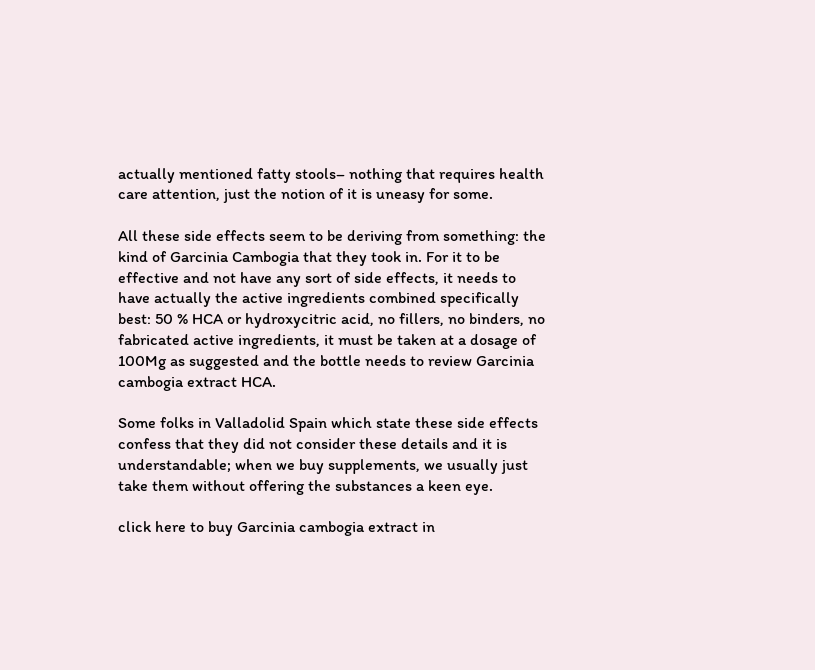actually mentioned fatty stools– nothing that requires health care attention, just the notion of it is uneasy for some.

All these side effects seem to be deriving from something: the kind of Garcinia Cambogia that they took in. For it to be effective and not have any sort of side effects, it needs to have actually the active ingredients combined specifically best: 50 % HCA or hydroxycitric acid, no fillers, no binders, no fabricated active ingredients, it must be taken at a dosage of 100Mg as suggested and the bottle needs to review Garcinia cambogia extract HCA.

Some folks in Valladolid Spain which state these side effects confess that they did not consider these details and it is understandable; when we buy supplements, we usually just take them without offering the substances a keen eye.

click here to buy Garcinia cambogia extract in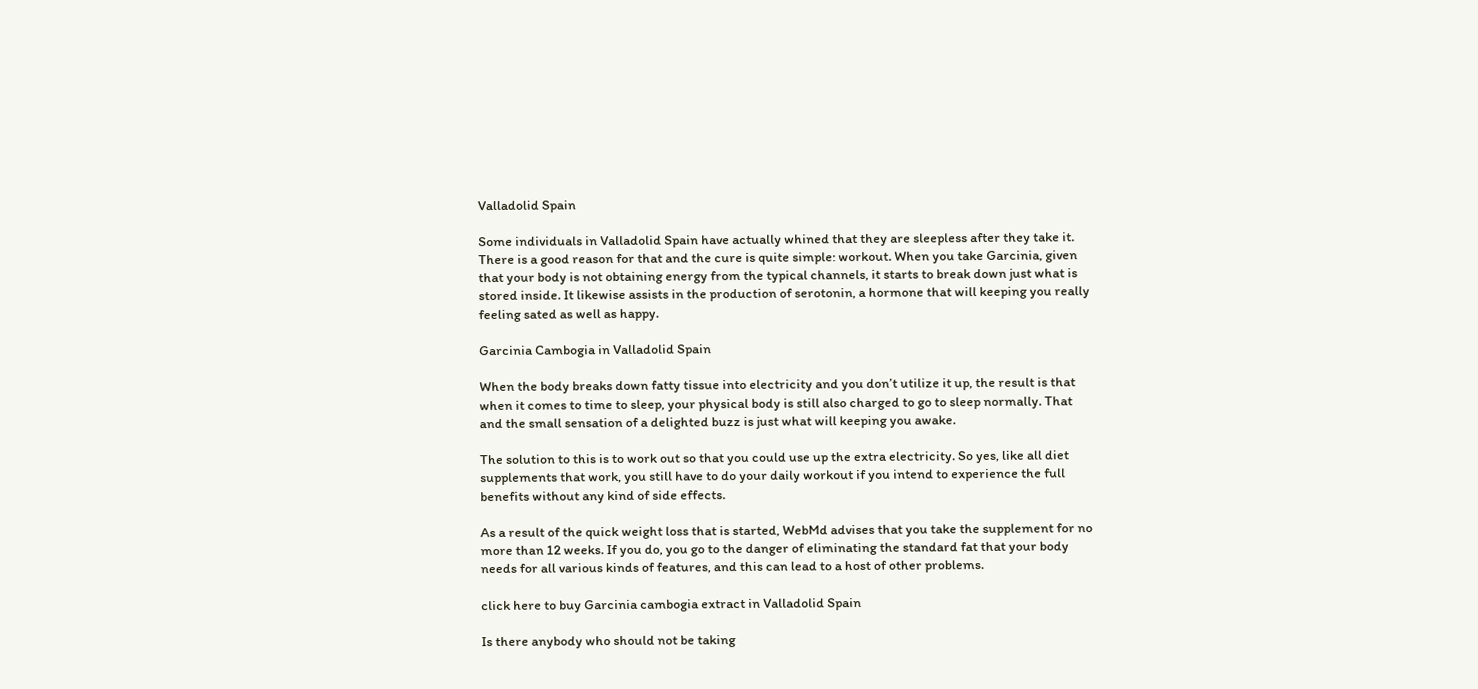Valladolid Spain

Some individuals in Valladolid Spain have actually whined that they are sleepless after they take it. There is a good reason for that and the cure is quite simple: workout. When you take Garcinia, given that your body is not obtaining energy from the typical channels, it starts to break down just what is stored inside. It likewise assists in the production of serotonin, a hormone that will keeping you really feeling sated as well as happy.

Garcinia Cambogia in Valladolid Spain

When the body breaks down fatty tissue into electricity and you don’t utilize it up, the result is that when it comes to time to sleep, your physical body is still also charged to go to sleep normally. That and the small sensation of a delighted buzz is just what will keeping you awake.

The solution to this is to work out so that you could use up the extra electricity. So yes, like all diet supplements that work, you still have to do your daily workout if you intend to experience the full benefits without any kind of side effects.

As a result of the quick weight loss that is started, WebMd advises that you take the supplement for no more than 12 weeks. If you do, you go to the danger of eliminating the standard fat that your body needs for all various kinds of features, and this can lead to a host of other problems.

click here to buy Garcinia cambogia extract in Valladolid Spain

Is there anybody who should not be taking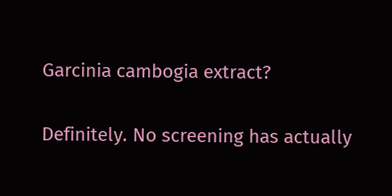Garcinia cambogia extract?

Definitely. No screening has actually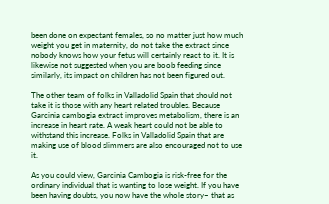been done on expectant females, so no matter just how much weight you get in maternity, do not take the extract since nobody knows how your fetus will certainly react to it. It is likewise not suggested when you are boob feeding since similarly, its impact on children has not been figured out.

The other team of folks in Valladolid Spain that should not take it is those with any heart related troubles. Because Garcinia cambogia extract improves metabolism, there is an increase in heart rate. A weak heart could not be able to withstand this increase. Folks in Valladolid Spain that are making use of blood slimmers are also encouraged not to use it.

As you could view, Garcinia Cambogia is risk-free for the ordinary individual that is wanting to lose weight. If you have been having doubts, you now have the whole story– that as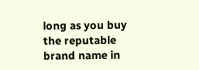long as you buy the reputable brand name in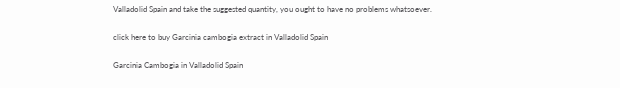Valladolid Spain and take the suggested quantity, you ought to have no problems whatsoever.

click here to buy Garcinia cambogia extract in Valladolid Spain

Garcinia Cambogia in Valladolid Spain